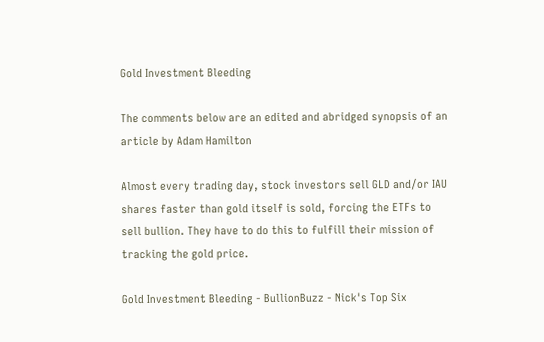Gold Investment Bleeding

The comments below are an edited and abridged synopsis of an article by Adam Hamilton

Almost every trading day, stock investors sell GLD and/or IAU shares faster than gold itself is sold, forcing the ETFs to sell bullion. They have to do this to fulfill their mission of tracking the gold price.

Gold Investment Bleeding - BullionBuzz - Nick's Top Six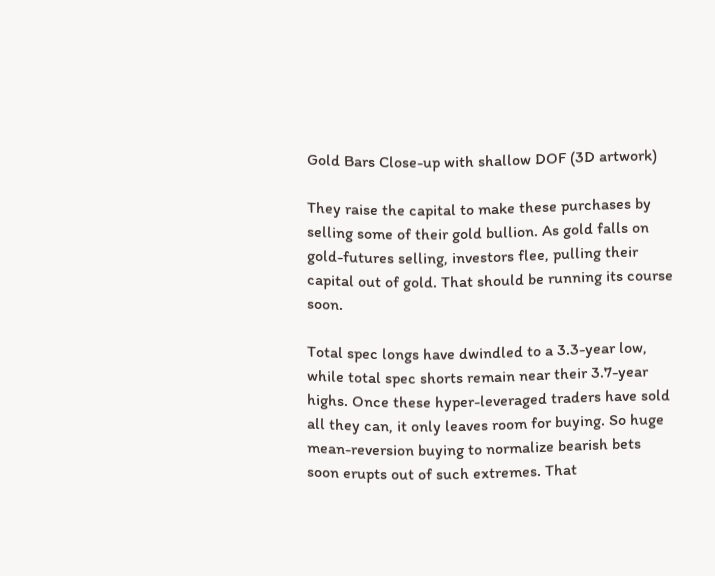Gold Bars Close-up with shallow DOF (3D artwork)

They raise the capital to make these purchases by selling some of their gold bullion. As gold falls on gold-futures selling, investors flee, pulling their capital out of gold. That should be running its course soon.

Total spec longs have dwindled to a 3.3-year low, while total spec shorts remain near their 3.7-year highs. Once these hyper-leveraged traders have sold all they can, it only leaves room for buying. So huge mean-reversion buying to normalize bearish bets soon erupts out of such extremes. That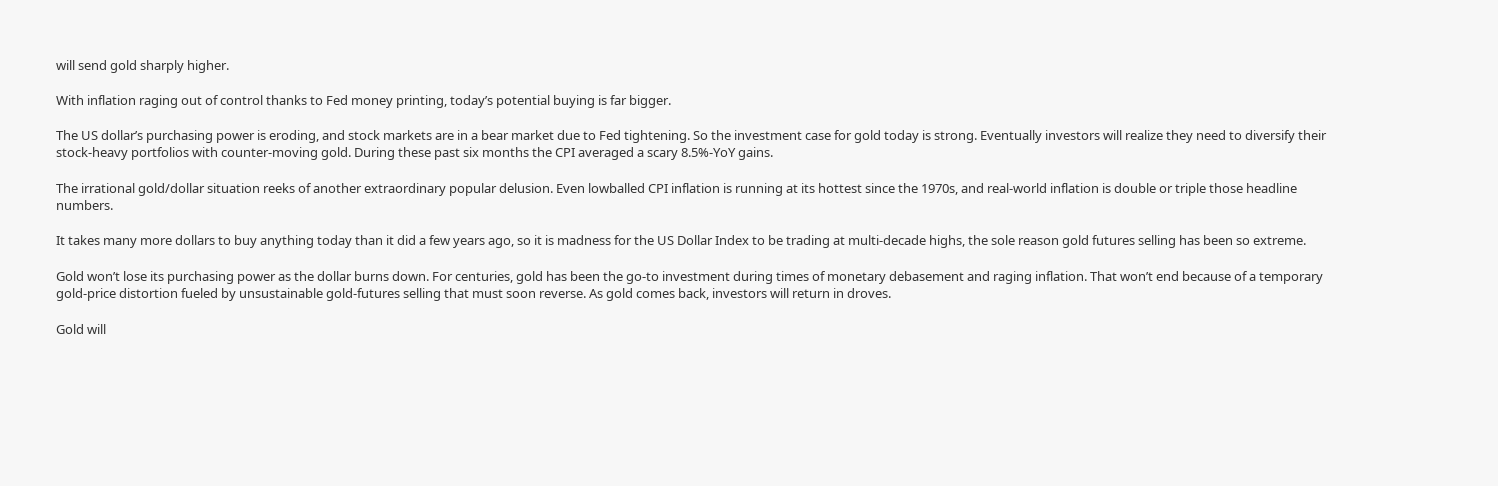will send gold sharply higher.

With inflation raging out of control thanks to Fed money printing, today’s potential buying is far bigger.

The US dollar’s purchasing power is eroding, and stock markets are in a bear market due to Fed tightening. So the investment case for gold today is strong. Eventually investors will realize they need to diversify their stock-heavy portfolios with counter-moving gold. During these past six months the CPI averaged a scary 8.5%-YoY gains.

The irrational gold/dollar situation reeks of another extraordinary popular delusion. Even lowballed CPI inflation is running at its hottest since the 1970s, and real-world inflation is double or triple those headline numbers.

It takes many more dollars to buy anything today than it did a few years ago, so it is madness for the US Dollar Index to be trading at multi-decade highs, the sole reason gold futures selling has been so extreme.

Gold won’t lose its purchasing power as the dollar burns down. For centuries, gold has been the go-to investment during times of monetary debasement and raging inflation. That won’t end because of a temporary gold-price distortion fueled by unsustainable gold-futures selling that must soon reverse. As gold comes back, investors will return in droves.

Gold will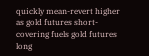quickly mean-revert higher as gold futures short-covering fuels gold futures long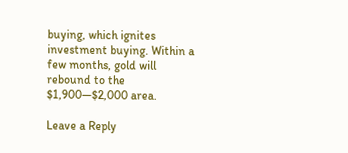buying, which ignites investment buying. Within a few months, gold will rebound to the $1,900—$2,000 area.

Leave a Reply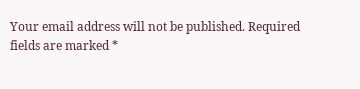Your email address will not be published. Required fields are marked *